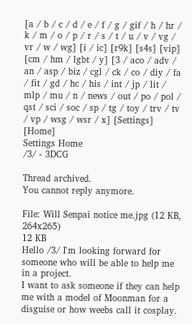[a / b / c / d / e / f / g / gif / h / hr / k / m / o / p / r / s / t / u / v / vg / vr / w / wg] [i / ic] [r9k] [s4s] [vip] [cm / hm / lgbt / y] [3 / aco / adv / an / asp / biz / cgl / ck / co / diy / fa / fit / gd / hc / his / int / jp / lit / mlp / mu / n / news / out / po / pol / qst / sci / soc / sp / tg / toy / trv / tv / vp / wsg / wsr / x] [Settings] [Home]
Settings Home
/3/ - 3DCG

Thread archived.
You cannot reply anymore.

File: Will Senpai notice me.jpg (12 KB, 264x265)
12 KB
Hello /3/ I'm looking forward for someone who will be able to help me in a project.
I want to ask someone if they can help me with a model of Moonman for a disguise or how weebs call it cosplay.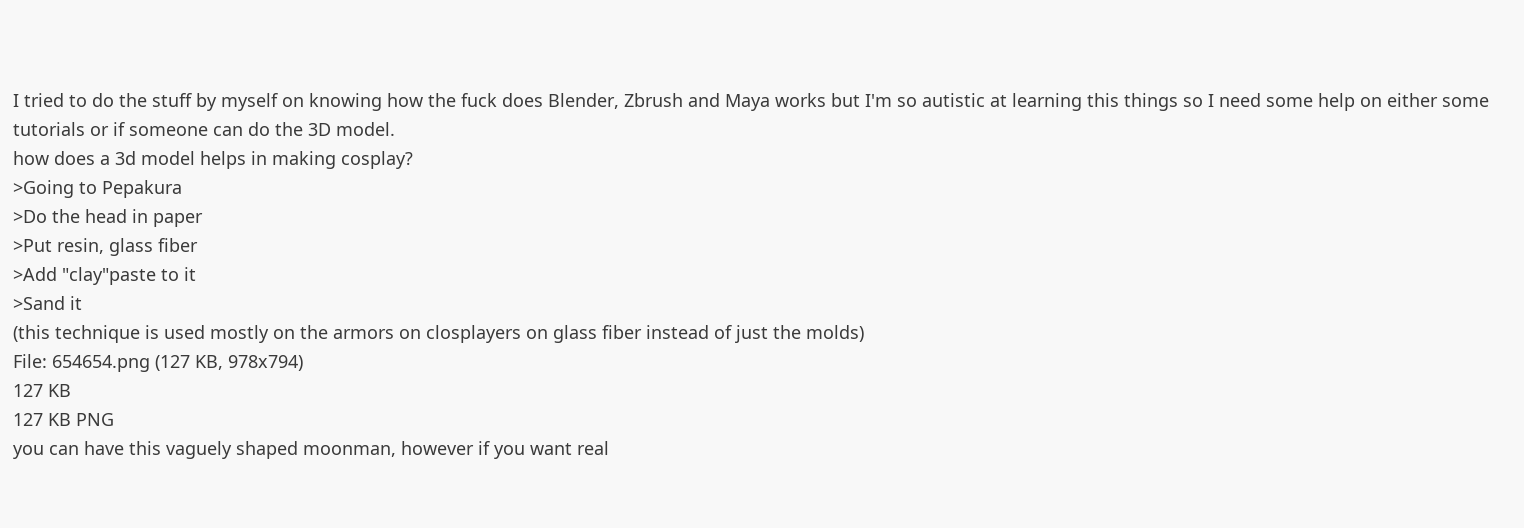I tried to do the stuff by myself on knowing how the fuck does Blender, Zbrush and Maya works but I'm so autistic at learning this things so I need some help on either some tutorials or if someone can do the 3D model.
how does a 3d model helps in making cosplay?
>Going to Pepakura
>Do the head in paper
>Put resin, glass fiber
>Add "clay"paste to it
>Sand it
(this technique is used mostly on the armors on closplayers on glass fiber instead of just the molds)
File: 654654.png (127 KB, 978x794)
127 KB
127 KB PNG
you can have this vaguely shaped moonman, however if you want real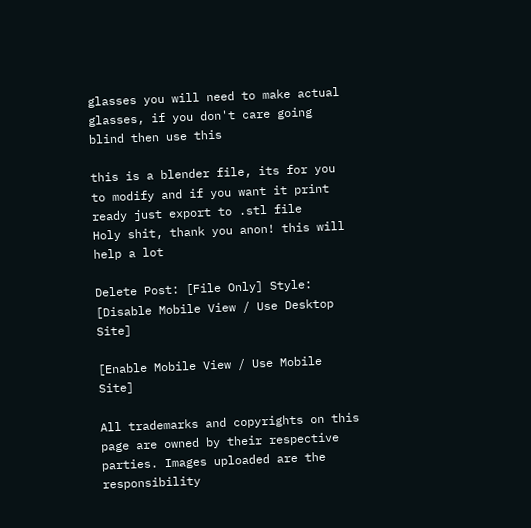glasses you will need to make actual glasses, if you don't care going blind then use this

this is a blender file, its for you to modify and if you want it print ready just export to .stl file
Holy shit, thank you anon! this will help a lot

Delete Post: [File Only] Style:
[Disable Mobile View / Use Desktop Site]

[Enable Mobile View / Use Mobile Site]

All trademarks and copyrights on this page are owned by their respective parties. Images uploaded are the responsibility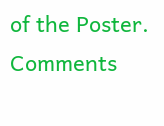of the Poster. Comments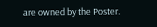are owned by the Poster.